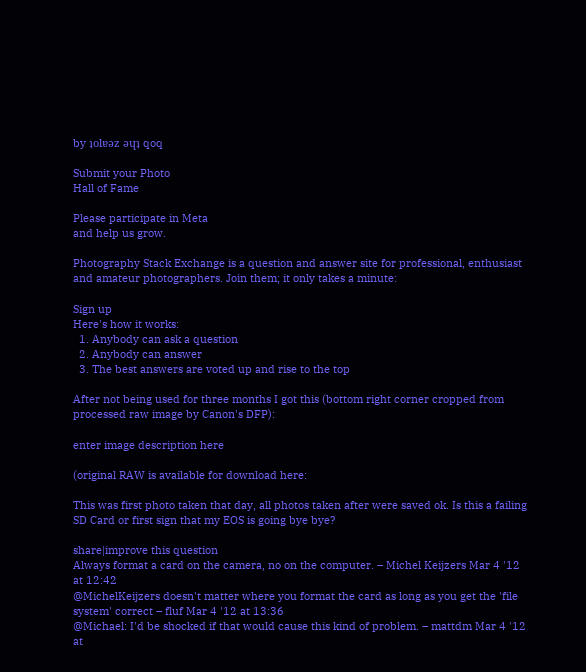by ʇolɐǝz ǝɥʇ qoq

Submit your Photo
Hall of Fame

Please participate in Meta
and help us grow.

Photography Stack Exchange is a question and answer site for professional, enthusiast and amateur photographers. Join them; it only takes a minute:

Sign up
Here's how it works:
  1. Anybody can ask a question
  2. Anybody can answer
  3. The best answers are voted up and rise to the top

After not being used for three months I got this (bottom right corner cropped from processed raw image by Canon's DFP):

enter image description here

(original RAW is available for download here:

This was first photo taken that day, all photos taken after were saved ok. Is this a failing SD Card or first sign that my EOS is going bye bye?

share|improve this question
Always format a card on the camera, no on the computer. – Michel Keijzers Mar 4 '12 at 12:42
@MichelKeijzers doesn't matter where you format the card as long as you get the 'file system' correct – fluf Mar 4 '12 at 13:36
@Michael: I'd be shocked if that would cause this kind of problem. – mattdm Mar 4 '12 at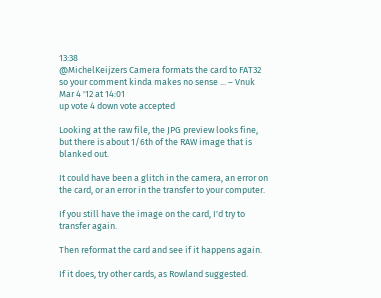13:38
@MichelKeijzers Camera formats the card to FAT32 so your comment kinda makes no sense ... – Vnuk Mar 4 '12 at 14:01
up vote 4 down vote accepted

Looking at the raw file, the JPG preview looks fine, but there is about 1/6th of the RAW image that is blanked out.

It could have been a glitch in the camera, an error on the card, or an error in the transfer to your computer.

If you still have the image on the card, I'd try to transfer again.

Then reformat the card and see if it happens again.

If it does, try other cards, as Rowland suggested.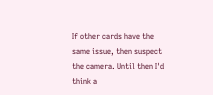If other cards have the same issue, then suspect the camera. Until then I'd think a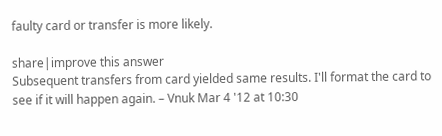faulty card or transfer is more likely.

share|improve this answer
Subsequent transfers from card yielded same results. I'll format the card to see if it will happen again. – Vnuk Mar 4 '12 at 10:30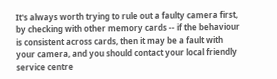It's always worth trying to rule out a faulty camera first, by checking with other memory cards -- if the behaviour is consistent across cards, then it may be a fault with your camera, and you should contact your local friendly service centre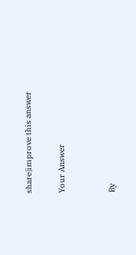share|improve this answer

Your Answer


By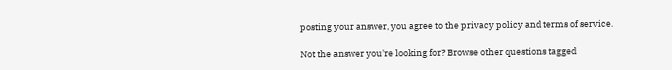posting your answer, you agree to the privacy policy and terms of service.

Not the answer you're looking for? Browse other questions tagged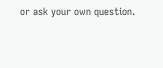or ask your own question.